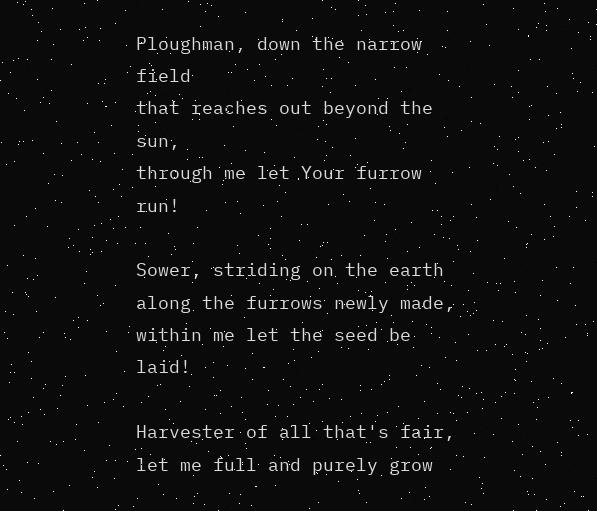Ploughman, down the narrow field
that reaches out beyond the sun,
through me let Your furrow run!

Sower, striding on the earth
along the furrows newly made,
within me let the seed be laid!

Harvester of all that's fair,
let me full and purely grow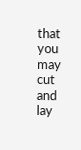that you may cut and lay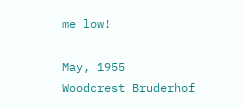me low!

May, 1955
Woodcrest Bruderhof